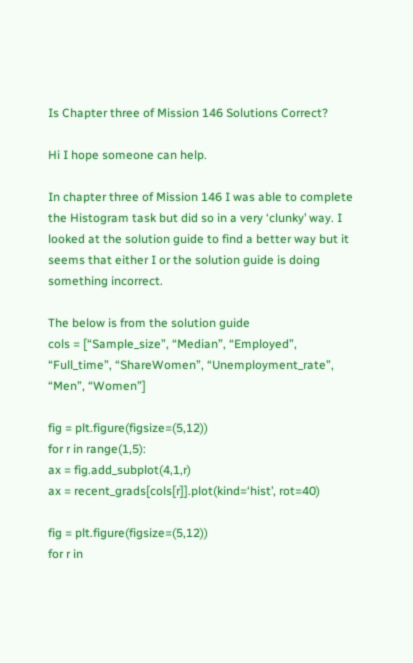Is Chapter three of Mission 146 Solutions Correct?

Hi I hope someone can help.

In chapter three of Mission 146 I was able to complete the Histogram task but did so in a very ‘clunky’ way. I looked at the solution guide to find a better way but it seems that either I or the solution guide is doing something incorrect.

The below is from the solution guide
cols = [“Sample_size”, “Median”, “Employed”, “Full_time”, “ShareWomen”, “Unemployment_rate”, “Men”, “Women”]

fig = plt.figure(figsize=(5,12))
for r in range(1,5):
ax = fig.add_subplot(4,1,r)
ax = recent_grads[cols[r]].plot(kind=‘hist’, rot=40)

fig = plt.figure(figsize=(5,12))
for r in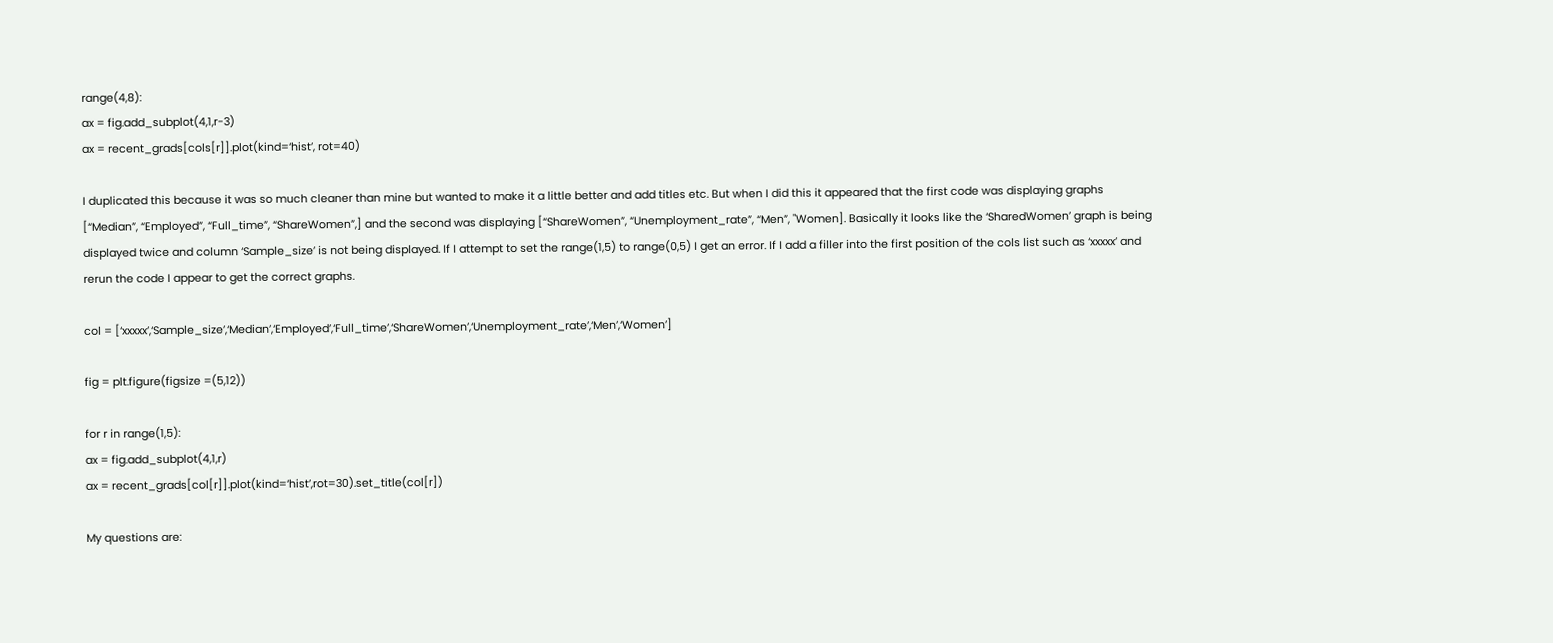range(4,8):
ax = fig.add_subplot(4,1,r-3)
ax = recent_grads[cols[r]].plot(kind=‘hist’, rot=40)

I duplicated this because it was so much cleaner than mine but wanted to make it a little better and add titles etc. But when I did this it appeared that the first code was displaying graphs [“Median”, “Employed”, “Full_time”, “ShareWomen”,] and the second was displaying [“ShareWomen”, “Unemployment_rate”, “Men”, "Women]. Basically it looks like the ‘SharedWomen’ graph is being displayed twice and column ‘Sample_size’ is not being displayed. If I attempt to set the range(1,5) to range(0,5) I get an error. If I add a filler into the first position of the cols list such as ‘xxxxx’ and rerun the code I appear to get the correct graphs.

col = [‘xxxxx’,‘Sample_size’,‘Median’,‘Employed’,‘Full_time’,‘ShareWomen’,‘Unemployment_rate’,‘Men’,‘Women’]

fig = plt.figure(figsize =(5,12))

for r in range(1,5):
ax = fig.add_subplot(4,1,r)
ax = recent_grads[col[r]].plot(kind=‘hist’,rot=30).set_title(col[r])

My questions are: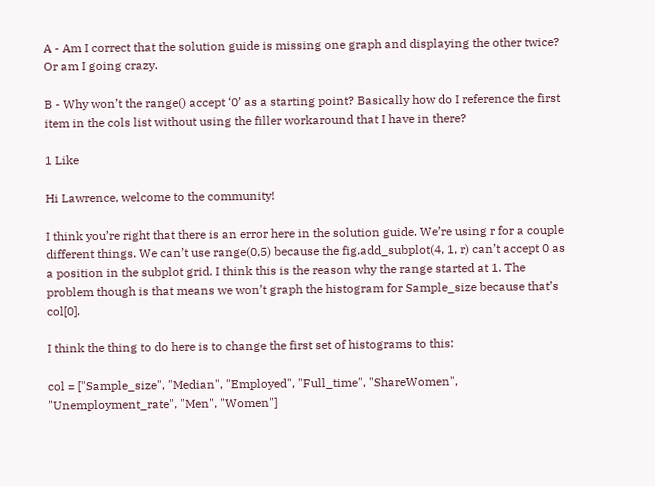A - Am I correct that the solution guide is missing one graph and displaying the other twice? Or am I going crazy.

B - Why won’t the range() accept ‘0’ as a starting point? Basically how do I reference the first item in the cols list without using the filler workaround that I have in there?

1 Like

Hi Lawrence, welcome to the community!

I think you’re right that there is an error here in the solution guide. We’re using r for a couple different things. We can’t use range(0,5) because the fig.add_subplot(4, 1, r) can’t accept 0 as a position in the subplot grid. I think this is the reason why the range started at 1. The problem though is that means we won’t graph the histogram for Sample_size because that’s col[0].

I think the thing to do here is to change the first set of histograms to this:

col = ["Sample_size", "Median", "Employed", "Full_time", "ShareWomen", "Unemployment_rate", "Men", "Women"]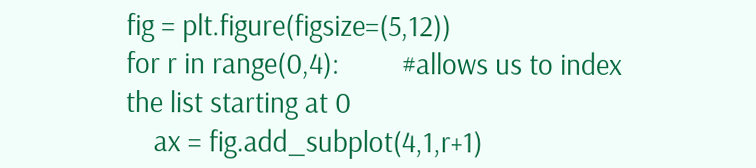fig = plt.figure(figsize=(5,12))
for r in range(0,4):         #allows us to index the list starting at 0
    ax = fig.add_subplot(4,1,r+1)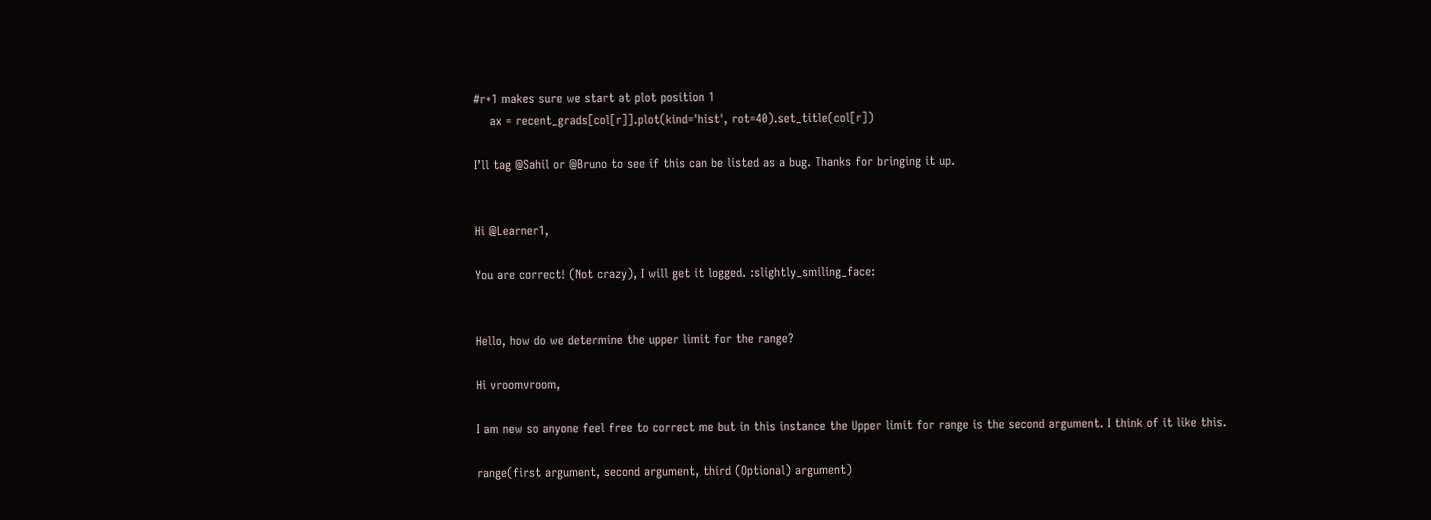#r+1 makes sure we start at plot position 1
    ax = recent_grads[col[r]].plot(kind='hist', rot=40).set_title(col[r])

I’ll tag @Sahil or @Bruno to see if this can be listed as a bug. Thanks for bringing it up.


Hi @Learner1,

You are correct! (Not crazy), I will get it logged. :slightly_smiling_face:


Hello, how do we determine the upper limit for the range?

Hi vroomvroom,

I am new so anyone feel free to correct me but in this instance the Upper limit for range is the second argument. I think of it like this.

range(first argument, second argument, third (Optional) argument)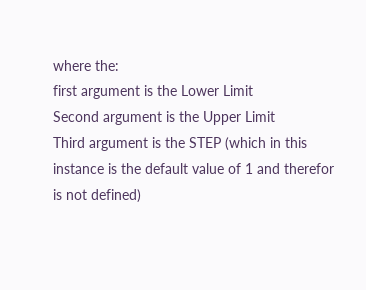where the:
first argument is the Lower Limit
Second argument is the Upper Limit
Third argument is the STEP (which in this instance is the default value of 1 and therefor is not defined)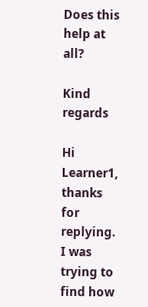Does this help at all?

Kind regards

Hi Learner1, thanks for replying. I was trying to find how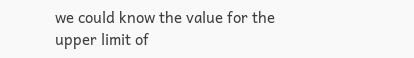we could know the value for the upper limit of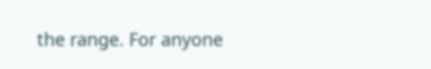the range. For anyone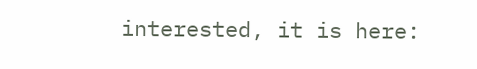interested, it is here: